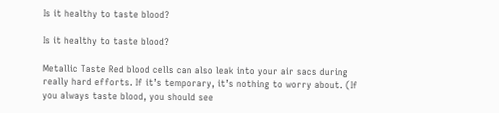Is it healthy to taste blood?

Is it healthy to taste blood?

Metallic Taste Red blood cells can also leak into your air sacs during really hard efforts. If it’s temporary, it’s nothing to worry about. (If you always taste blood, you should see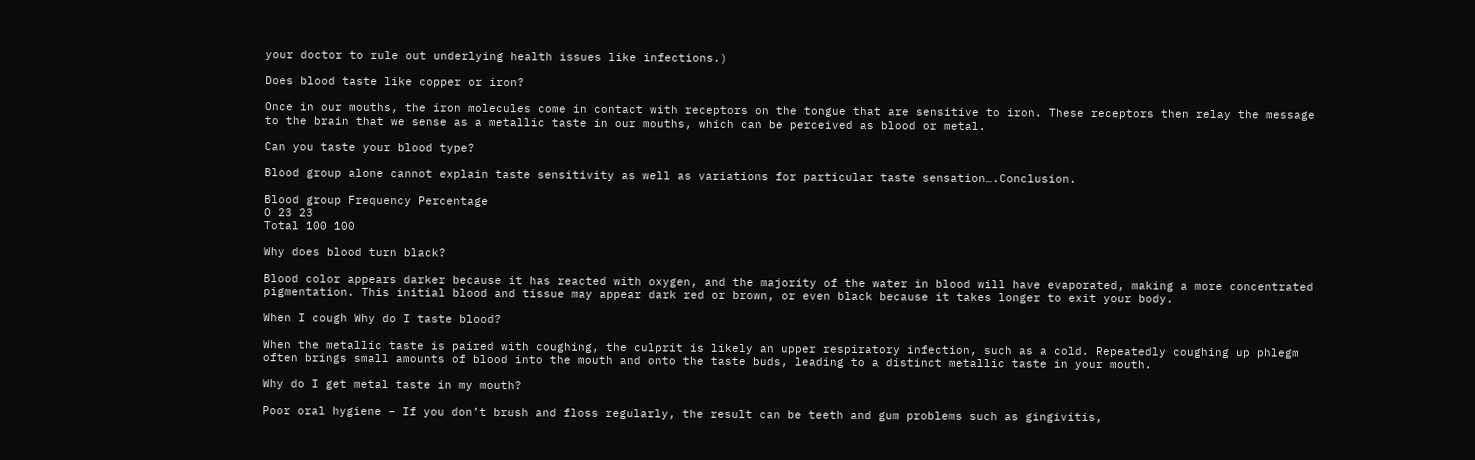your doctor to rule out underlying health issues like infections.)

Does blood taste like copper or iron?

Once in our mouths, the iron molecules come in contact with receptors on the tongue that are sensitive to iron. These receptors then relay the message to the brain that we sense as a metallic taste in our mouths, which can be perceived as blood or metal.

Can you taste your blood type?

Blood group alone cannot explain taste sensitivity as well as variations for particular taste sensation….Conclusion.

Blood group Frequency Percentage
O 23 23
Total 100 100

Why does blood turn black?

Blood color appears darker because it has reacted with oxygen, and the majority of the water in blood will have evaporated, making a more concentrated pigmentation. This initial blood and tissue may appear dark red or brown, or even black because it takes longer to exit your body.

When I cough Why do I taste blood?

When the metallic taste is paired with coughing, the culprit is likely an upper respiratory infection, such as a cold. Repeatedly coughing up phlegm often brings small amounts of blood into the mouth and onto the taste buds, leading to a distinct metallic taste in your mouth.

Why do I get metal taste in my mouth?

Poor oral hygiene – If you don’t brush and floss regularly, the result can be teeth and gum problems such as gingivitis,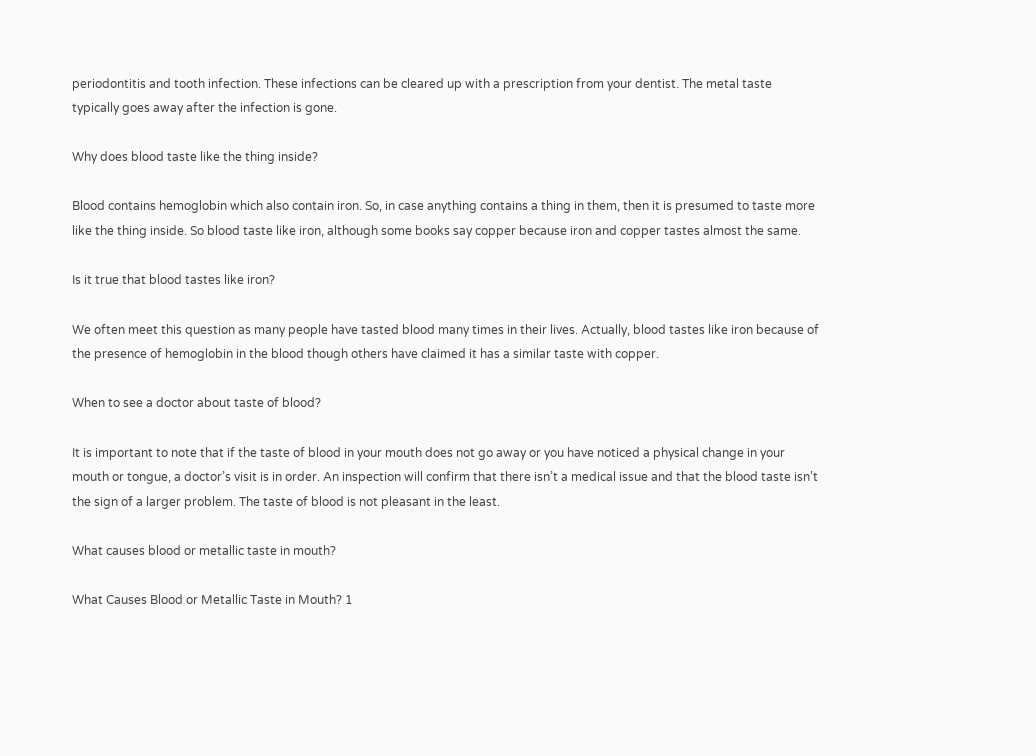periodontitis and tooth infection. These infections can be cleared up with a prescription from your dentist. The metal taste typically goes away after the infection is gone.

Why does blood taste like the thing inside?

Blood contains hemoglobin which also contain iron. So, in case anything contains a thing in them, then it is presumed to taste more like the thing inside. So blood taste like iron, although some books say copper because iron and copper tastes almost the same.

Is it true that blood tastes like iron?

We often meet this question as many people have tasted blood many times in their lives. Actually, blood tastes like iron because of the presence of hemoglobin in the blood though others have claimed it has a similar taste with copper.

When to see a doctor about taste of blood?

It is important to note that if the taste of blood in your mouth does not go away or you have noticed a physical change in your mouth or tongue, a doctor’s visit is in order. An inspection will confirm that there isn’t a medical issue and that the blood taste isn’t the sign of a larger problem. The taste of blood is not pleasant in the least.

What causes blood or metallic taste in mouth?

What Causes Blood or Metallic Taste in Mouth? 1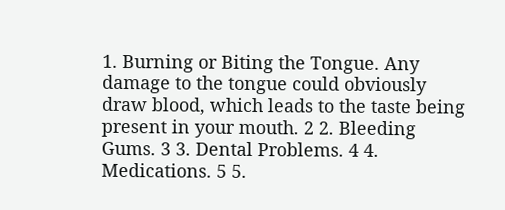1. Burning or Biting the Tongue. Any damage to the tongue could obviously draw blood, which leads to the taste being present in your mouth. 2 2. Bleeding Gums. 3 3. Dental Problems. 4 4. Medications. 5 5.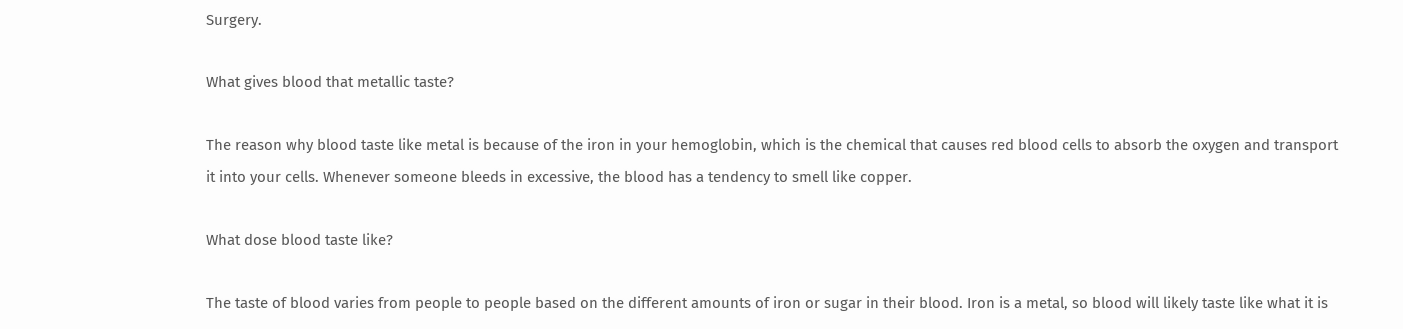Surgery.

What gives blood that metallic taste?

The reason why blood taste like metal is because of the iron in your hemoglobin, which is the chemical that causes red blood cells to absorb the oxygen and transport it into your cells. Whenever someone bleeds in excessive, the blood has a tendency to smell like copper.

What dose blood taste like?

The taste of blood varies from people to people based on the different amounts of iron or sugar in their blood. Iron is a metal, so blood will likely taste like what it is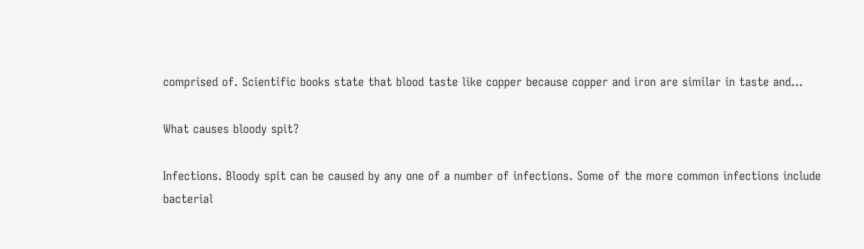comprised of. Scientific books state that blood taste like copper because copper and iron are similar in taste and…

What causes bloody spit?

Infections. Bloody spit can be caused by any one of a number of infections. Some of the more common infections include bacterial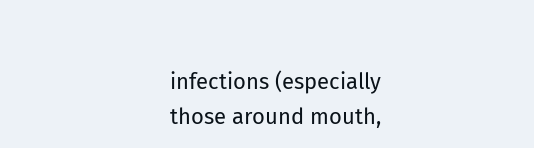infections (especially those around mouth,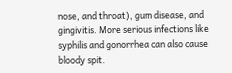nose, and throat), gum disease, and gingivitis. More serious infections like syphilis and gonorrhea can also cause bloody spit.